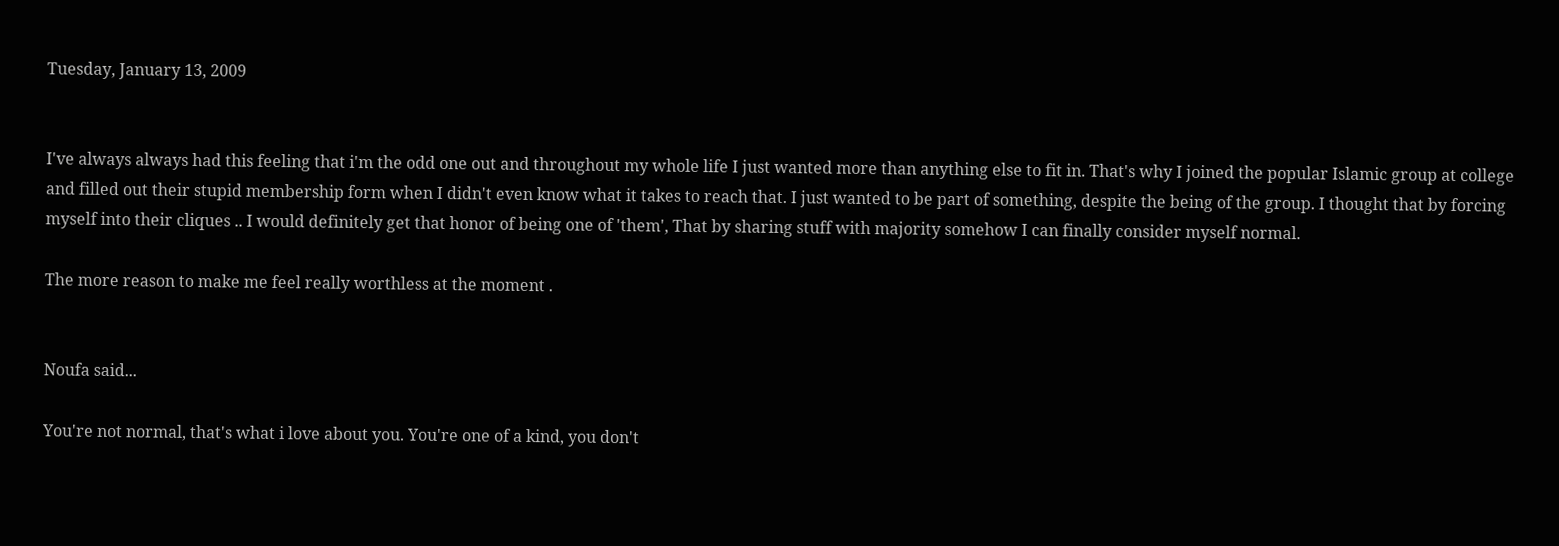Tuesday, January 13, 2009


I've always always had this feeling that i'm the odd one out and throughout my whole life I just wanted more than anything else to fit in. That's why I joined the popular Islamic group at college and filled out their stupid membership form when I didn't even know what it takes to reach that. I just wanted to be part of something, despite the being of the group. I thought that by forcing myself into their cliques .. I would definitely get that honor of being one of 'them', That by sharing stuff with majority somehow I can finally consider myself normal.

The more reason to make me feel really worthless at the moment .


Noufa said...

You're not normal, that's what i love about you. You're one of a kind, you don't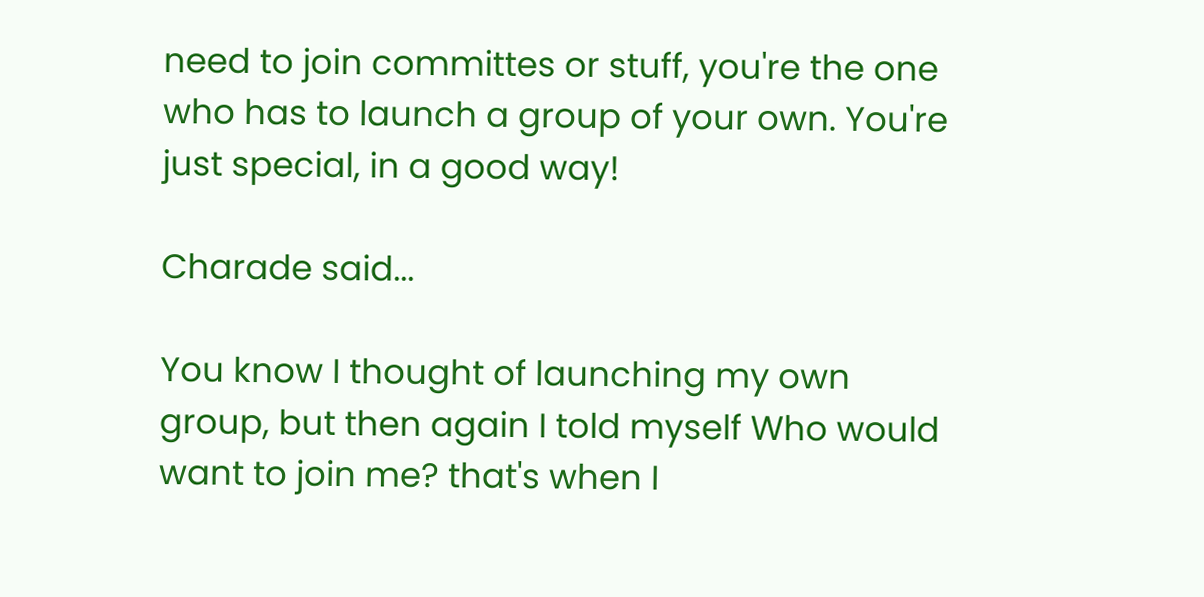need to join committes or stuff, you're the one who has to launch a group of your own. You're just special, in a good way!

Charade said...

You know I thought of launching my own group, but then again I told myself Who would want to join me? that's when I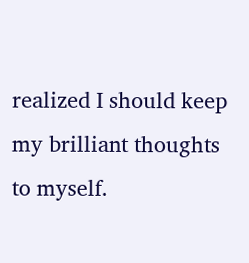realized I should keep my brilliant thoughts to myself.